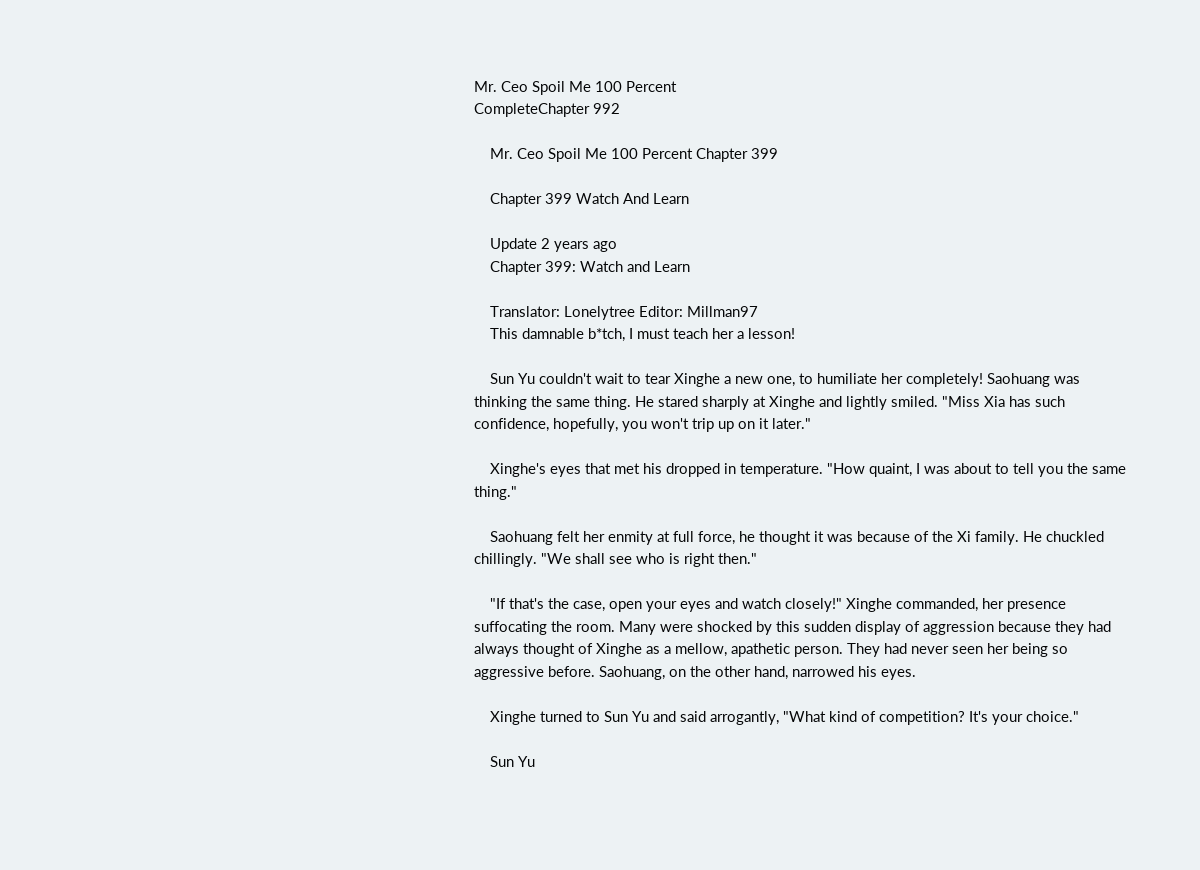Mr. Ceo Spoil Me 100 Percent
CompleteChapter 992

    Mr. Ceo Spoil Me 100 Percent Chapter 399

    Chapter 399 Watch And Learn

    Update 2 years ago
    Chapter 399: Watch and Learn

    Translator: Lonelytree Editor: Millman97
    This damnable b*tch, I must teach her a lesson!

    Sun Yu couldn't wait to tear Xinghe a new one, to humiliate her completely! Saohuang was thinking the same thing. He stared sharply at Xinghe and lightly smiled. "Miss Xia has such confidence, hopefully, you won't trip up on it later."

    Xinghe's eyes that met his dropped in temperature. "How quaint, I was about to tell you the same thing."

    Saohuang felt her enmity at full force, he thought it was because of the Xi family. He chuckled chillingly. "We shall see who is right then."

    "If that's the case, open your eyes and watch closely!" Xinghe commanded, her presence suffocating the room. Many were shocked by this sudden display of aggression because they had always thought of Xinghe as a mellow, apathetic person. They had never seen her being so aggressive before. Saohuang, on the other hand, narrowed his eyes.

    Xinghe turned to Sun Yu and said arrogantly, "What kind of competition? It's your choice."

    Sun Yu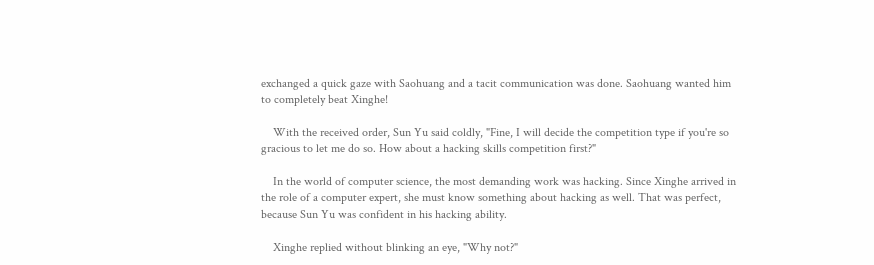exchanged a quick gaze with Saohuang and a tacit communication was done. Saohuang wanted him to completely beat Xinghe!

    With the received order, Sun Yu said coldly, "Fine, I will decide the competition type if you're so gracious to let me do so. How about a hacking skills competition first?"

    In the world of computer science, the most demanding work was hacking. Since Xinghe arrived in the role of a computer expert, she must know something about hacking as well. That was perfect, because Sun Yu was confident in his hacking ability.

    Xinghe replied without blinking an eye, "Why not?"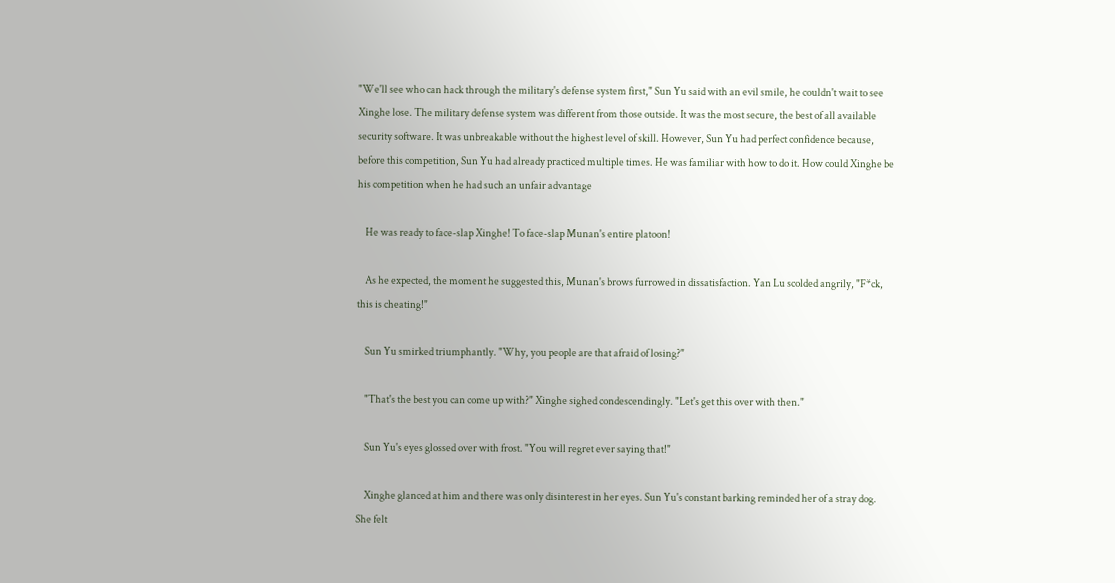"We'll see who can hack through the military's defense system first," Sun Yu said with an evil smile, he couldn't wait to see Xinghe lose. The military defense system was different from those outside. It was the most secure, the best of all available security software. It was unbreakable without the highest level of skill. However, Sun Yu had perfect confidence because, before this competition, Sun Yu had already practiced multiple times. He was familiar with how to do it. How could Xinghe be his competition when he had such an unfair advantage

    He was ready to face-slap Xinghe! To face-slap Munan's entire platoon!

    As he expected, the moment he suggested this, Munan's brows furrowed in dissatisfaction. Yan Lu scolded angrily, "F*ck, this is cheating!"

    Sun Yu smirked triumphantly. "Why, you people are that afraid of losing?"

    "That's the best you can come up with?" Xinghe sighed condescendingly. "Let's get this over with then."

    Sun Yu's eyes glossed over with frost. "You will regret ever saying that!"

    Xinghe glanced at him and there was only disinterest in her eyes. Sun Yu's constant barking reminded her of a stray dog. She felt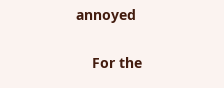annoyed

    For the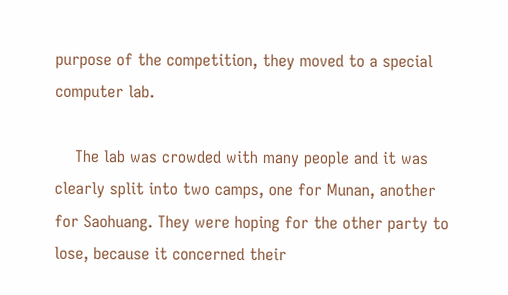purpose of the competition, they moved to a special computer lab.

    The lab was crowded with many people and it was clearly split into two camps, one for Munan, another for Saohuang. They were hoping for the other party to lose, because it concerned their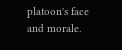platoon's face and morale.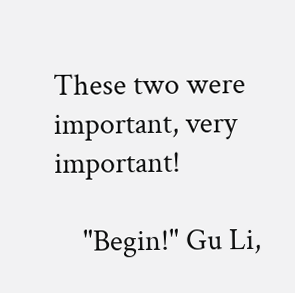These two were important, very important!

    "Begin!" Gu Li,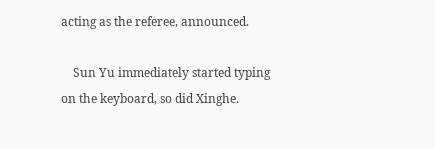acting as the referee, announced.

    Sun Yu immediately started typing on the keyboard, so did Xinghe.